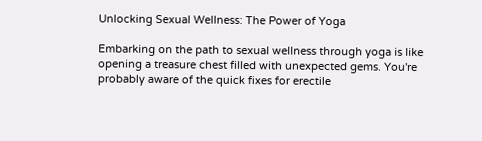Unlocking Sexual Wellness: The Power of Yoga

Embarking on the path to sexual wellness through yoga is like opening a treasure chest filled with unexpected gems. You're probably aware of the quick fixes for erectile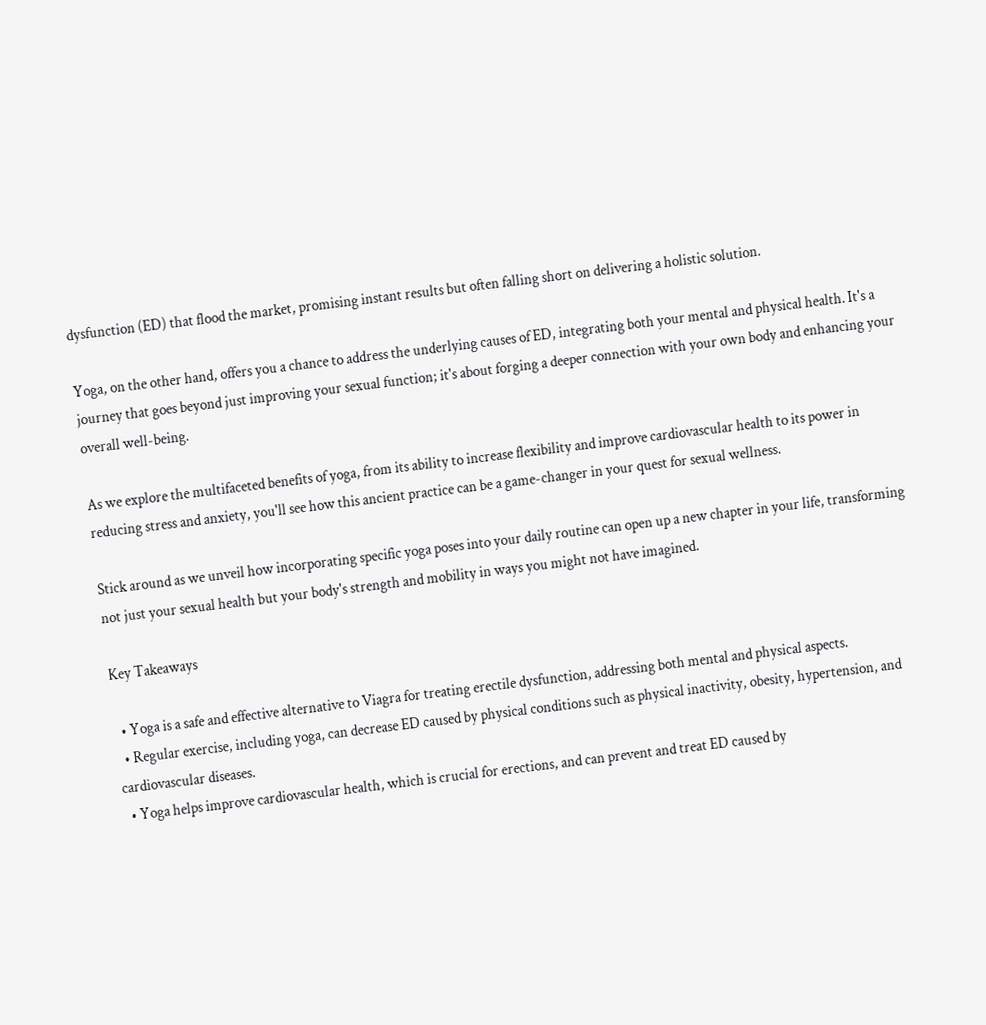dysfunction (ED) that flood the market, promising instant results but often falling short on delivering a holistic solution.

Yoga, on the other hand, offers you a chance to address the underlying causes of ED, integrating both your mental and physical health. It's a journey that goes beyond just improving your sexual function; it's about forging a deeper connection with your own body and enhancing your overall well-being.

As we explore the multifaceted benefits of yoga, from its ability to increase flexibility and improve cardiovascular health to its power in reducing stress and anxiety, you'll see how this ancient practice can be a game-changer in your quest for sexual wellness.

Stick around as we unveil how incorporating specific yoga poses into your daily routine can open up a new chapter in your life, transforming not just your sexual health but your body's strength and mobility in ways you might not have imagined.

Key Takeaways

  • Yoga is a safe and effective alternative to Viagra for treating erectile dysfunction, addressing both mental and physical aspects.
  • Regular exercise, including yoga, can decrease ED caused by physical conditions such as physical inactivity, obesity, hypertension, and cardiovascular diseases.
  • Yoga helps improve cardiovascular health, which is crucial for erections, and can prevent and treat ED caused by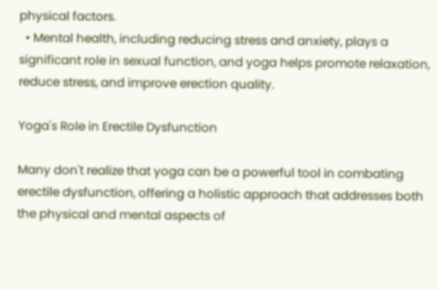physical factors.
  • Mental health, including reducing stress and anxiety, plays a significant role in sexual function, and yoga helps promote relaxation, reduce stress, and improve erection quality.

Yoga's Role in Erectile Dysfunction

Many don't realize that yoga can be a powerful tool in combating erectile dysfunction, offering a holistic approach that addresses both the physical and mental aspects of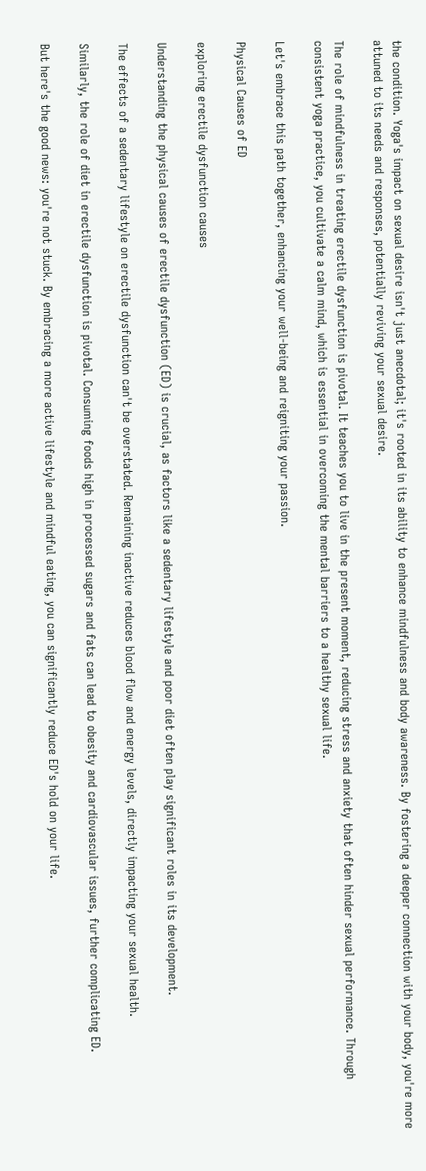the condition. Yoga's impact on sexual desire isn't just anecdotal; it's rooted in its ability to enhance mindfulness and body awareness. By fostering a deeper connection with your body, you're more attuned to its needs and responses, potentially reviving your sexual desire.

The role of mindfulness in treating erectile dysfunction is pivotal. It teaches you to live in the present moment, reducing stress and anxiety that often hinder sexual performance. Through consistent yoga practice, you cultivate a calm mind, which is essential in overcoming the mental barriers to a healthy sexual life.

Let's embrace this path together, enhancing your well-being and reigniting your passion.

Physical Causes of ED

exploring erectile dysfunction causes

Understanding the physical causes of erectile dysfunction (ED) is crucial, as factors like a sedentary lifestyle and poor diet often play significant roles in its development.

The effects of a sedentary lifestyle on erectile dysfunction can't be overstated. Remaining inactive reduces blood flow and energy levels, directly impacting your sexual health.

Similarly, the role of diet in erectile dysfunction is pivotal. Consuming foods high in processed sugars and fats can lead to obesity and cardiovascular issues, further complicating ED.

But here's the good news: you're not stuck. By embracing a more active lifestyle and mindful eating, you can significantly reduce ED's hold on your life.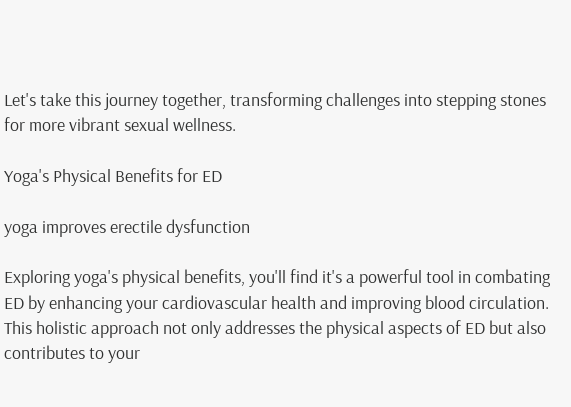Let's take this journey together, transforming challenges into stepping stones for more vibrant sexual wellness.

Yoga's Physical Benefits for ED

yoga improves erectile dysfunction

Exploring yoga's physical benefits, you'll find it's a powerful tool in combating ED by enhancing your cardiovascular health and improving blood circulation. This holistic approach not only addresses the physical aspects of ED but also contributes to your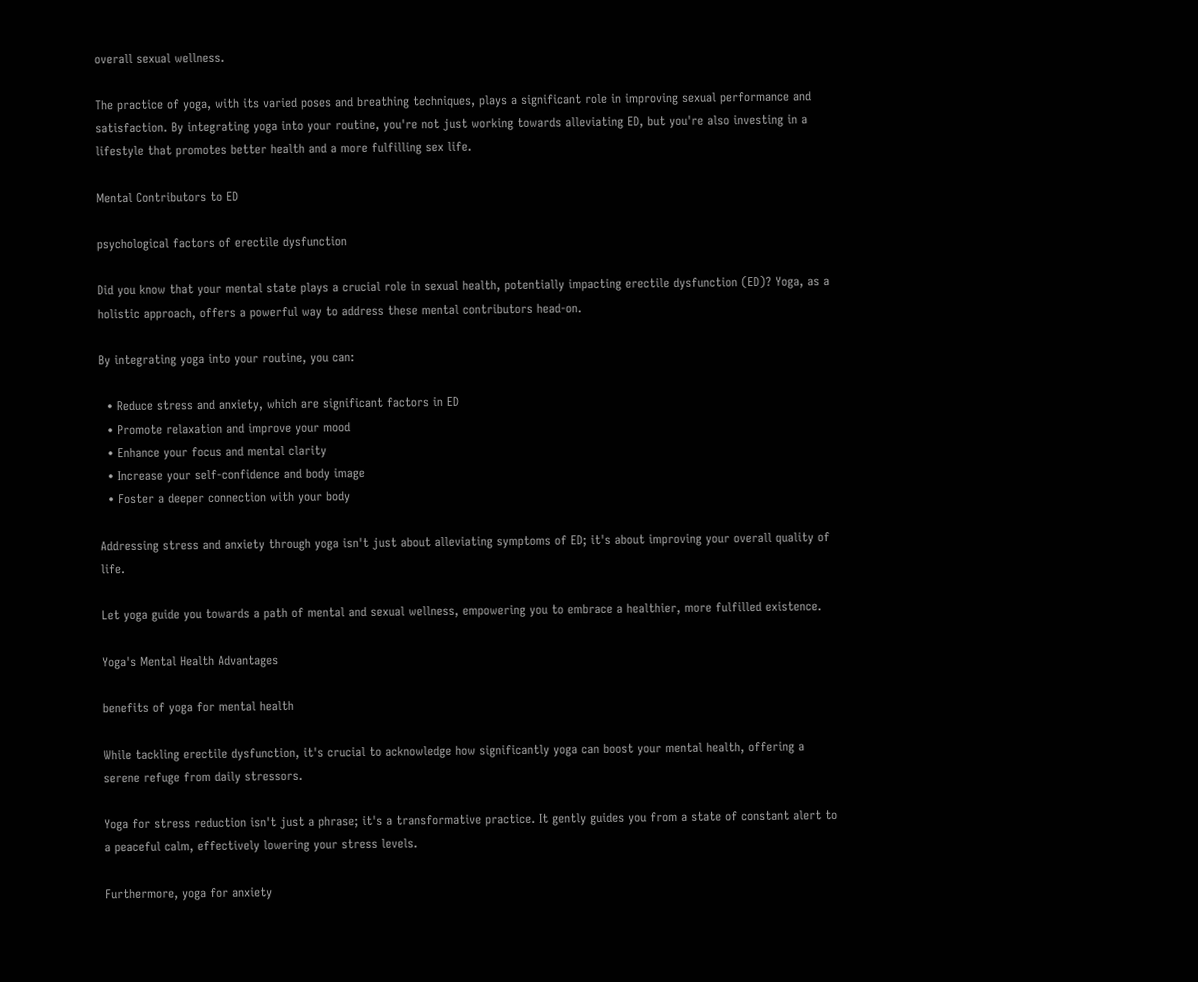overall sexual wellness.

The practice of yoga, with its varied poses and breathing techniques, plays a significant role in improving sexual performance and satisfaction. By integrating yoga into your routine, you're not just working towards alleviating ED, but you're also investing in a lifestyle that promotes better health and a more fulfilling sex life.

Mental Contributors to ED

psychological factors of erectile dysfunction

Did you know that your mental state plays a crucial role in sexual health, potentially impacting erectile dysfunction (ED)? Yoga, as a holistic approach, offers a powerful way to address these mental contributors head-on.

By integrating yoga into your routine, you can:

  • Reduce stress and anxiety, which are significant factors in ED
  • Promote relaxation and improve your mood
  • Enhance your focus and mental clarity
  • Increase your self-confidence and body image
  • Foster a deeper connection with your body

Addressing stress and anxiety through yoga isn't just about alleviating symptoms of ED; it's about improving your overall quality of life.

Let yoga guide you towards a path of mental and sexual wellness, empowering you to embrace a healthier, more fulfilled existence.

Yoga's Mental Health Advantages

benefits of yoga for mental health

While tackling erectile dysfunction, it's crucial to acknowledge how significantly yoga can boost your mental health, offering a serene refuge from daily stressors.

Yoga for stress reduction isn't just a phrase; it's a transformative practice. It gently guides you from a state of constant alert to a peaceful calm, effectively lowering your stress levels.

Furthermore, yoga for anxiety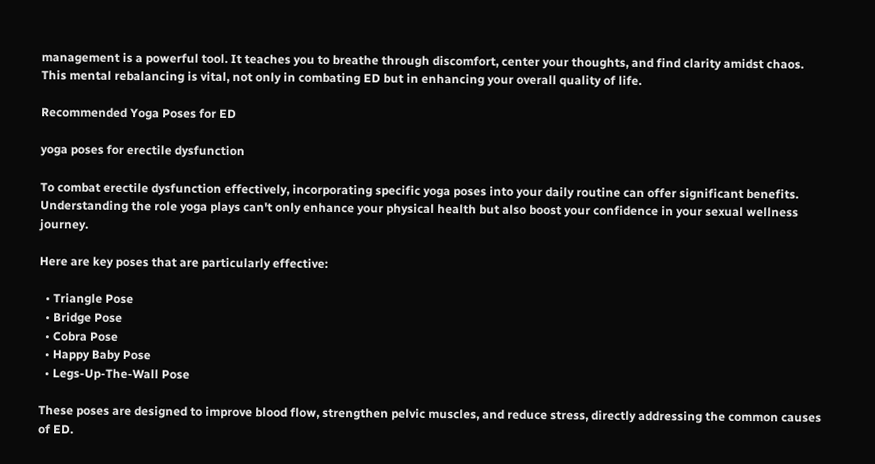management is a powerful tool. It teaches you to breathe through discomfort, center your thoughts, and find clarity amidst chaos. This mental rebalancing is vital, not only in combating ED but in enhancing your overall quality of life.

Recommended Yoga Poses for ED

yoga poses for erectile dysfunction

To combat erectile dysfunction effectively, incorporating specific yoga poses into your daily routine can offer significant benefits. Understanding the role yoga plays can't only enhance your physical health but also boost your confidence in your sexual wellness journey.

Here are key poses that are particularly effective:

  • Triangle Pose
  • Bridge Pose
  • Cobra Pose
  • Happy Baby Pose
  • Legs-Up-The-Wall Pose

These poses are designed to improve blood flow, strengthen pelvic muscles, and reduce stress, directly addressing the common causes of ED.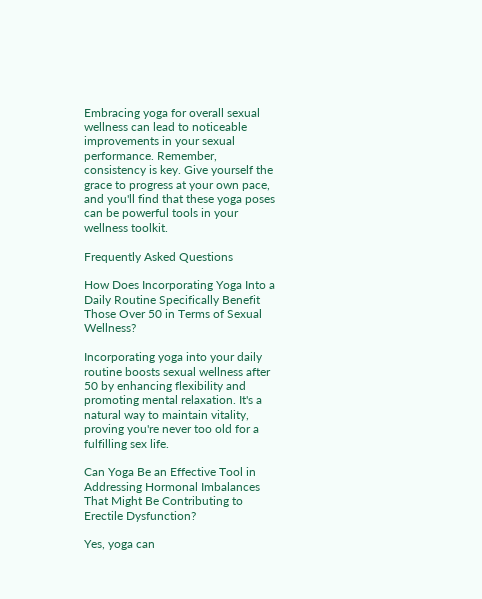Embracing yoga for overall sexual wellness can lead to noticeable improvements in your sexual performance. Remember, consistency is key. Give yourself the grace to progress at your own pace, and you'll find that these yoga poses can be powerful tools in your wellness toolkit.

Frequently Asked Questions

How Does Incorporating Yoga Into a Daily Routine Specifically Benefit Those Over 50 in Terms of Sexual Wellness?

Incorporating yoga into your daily routine boosts sexual wellness after 50 by enhancing flexibility and promoting mental relaxation. It's a natural way to maintain vitality, proving you're never too old for a fulfilling sex life.

Can Yoga Be an Effective Tool in Addressing Hormonal Imbalances That Might Be Contributing to Erectile Dysfunction?

Yes, yoga can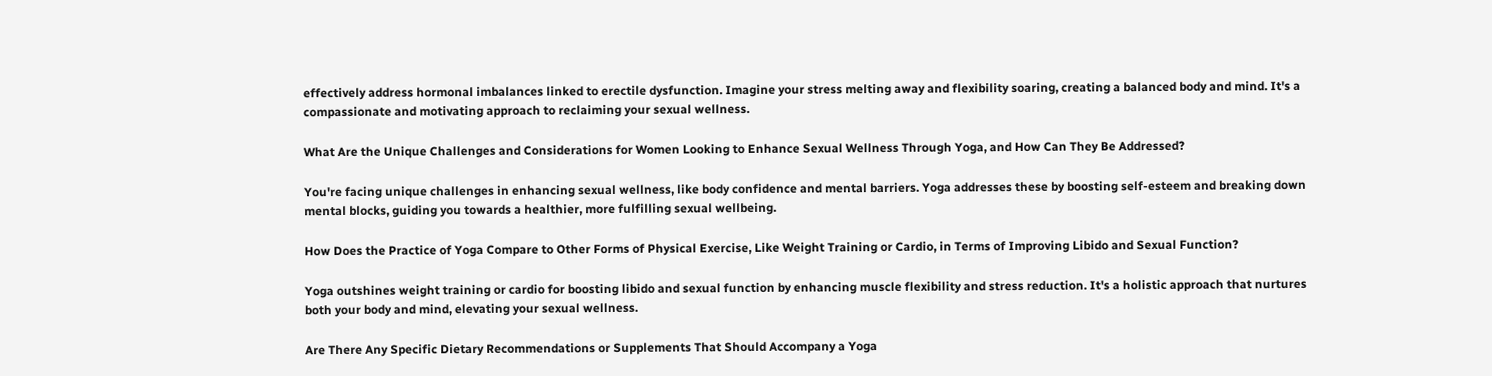effectively address hormonal imbalances linked to erectile dysfunction. Imagine your stress melting away and flexibility soaring, creating a balanced body and mind. It's a compassionate and motivating approach to reclaiming your sexual wellness.

What Are the Unique Challenges and Considerations for Women Looking to Enhance Sexual Wellness Through Yoga, and How Can They Be Addressed?

You're facing unique challenges in enhancing sexual wellness, like body confidence and mental barriers. Yoga addresses these by boosting self-esteem and breaking down mental blocks, guiding you towards a healthier, more fulfilling sexual wellbeing.

How Does the Practice of Yoga Compare to Other Forms of Physical Exercise, Like Weight Training or Cardio, in Terms of Improving Libido and Sexual Function?

Yoga outshines weight training or cardio for boosting libido and sexual function by enhancing muscle flexibility and stress reduction. It's a holistic approach that nurtures both your body and mind, elevating your sexual wellness.

Are There Any Specific Dietary Recommendations or Supplements That Should Accompany a Yoga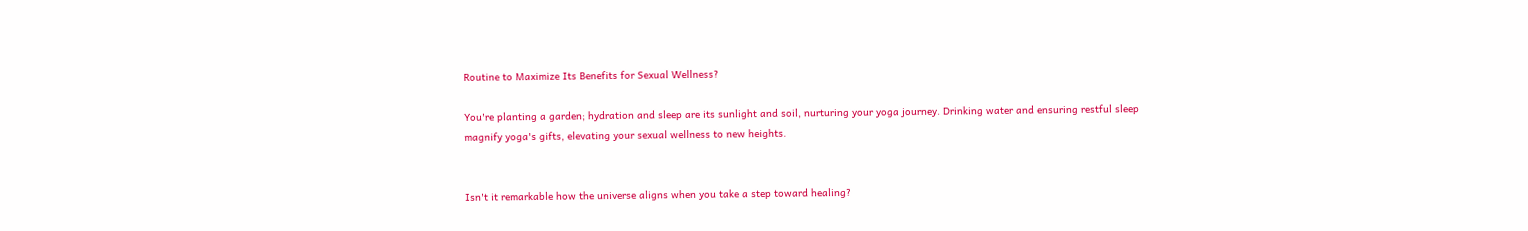Routine to Maximize Its Benefits for Sexual Wellness?

You're planting a garden; hydration and sleep are its sunlight and soil, nurturing your yoga journey. Drinking water and ensuring restful sleep magnify yoga's gifts, elevating your sexual wellness to new heights.


Isn't it remarkable how the universe aligns when you take a step toward healing?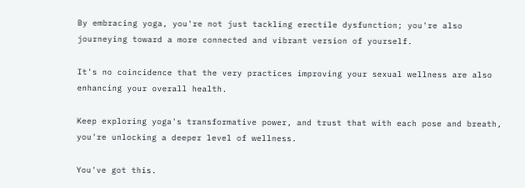By embracing yoga, you're not just tackling erectile dysfunction; you're also journeying toward a more connected and vibrant version of yourself.

It's no coincidence that the very practices improving your sexual wellness are also enhancing your overall health.

Keep exploring yoga's transformative power, and trust that with each pose and breath, you're unlocking a deeper level of wellness.

You've got this.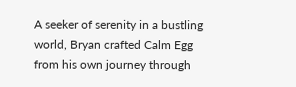A seeker of serenity in a bustling world, Bryan crafted Calm Egg from his own journey through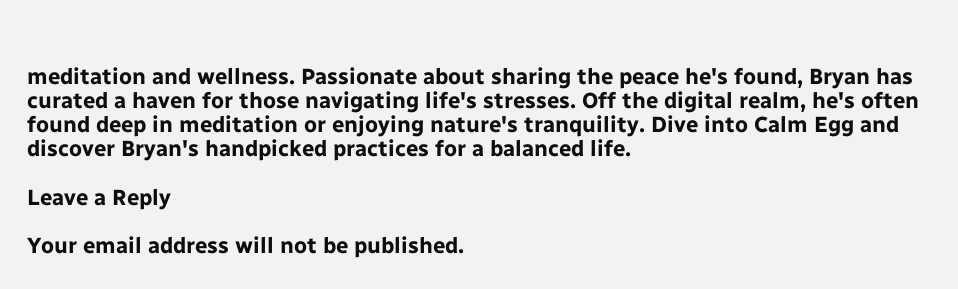meditation and wellness. Passionate about sharing the peace he's found, Bryan has curated a haven for those navigating life's stresses. Off the digital realm, he's often found deep in meditation or enjoying nature's tranquility. Dive into Calm Egg and discover Bryan's handpicked practices for a balanced life.

Leave a Reply

Your email address will not be published.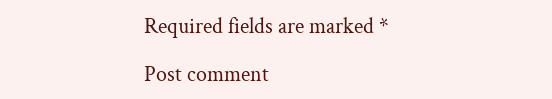Required fields are marked *

Post comment